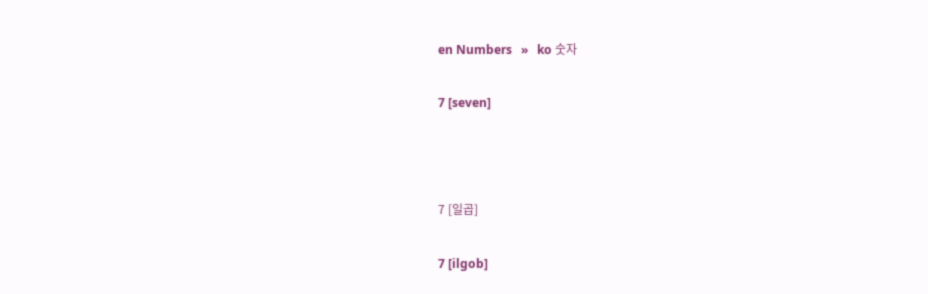en Numbers   »   ko 숫자

7 [seven]



7 [일곱]

7 [ilgob]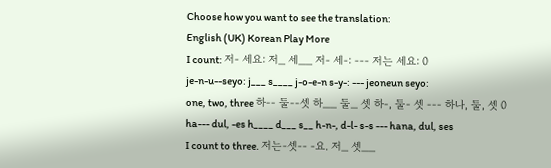Choose how you want to see the translation:
English (UK) Korean Play More
I count: 저- 세요: 저_ 세__ 저- 세-: --- 저는 세요: 0
je-n-u--seyo: j___ s____ j-o-e-n s-y-: --- jeoneun seyo:
one, two, three 하-- 둘--셋 하__ 둘_ 셋 하-, 둘- 셋 --- 하나, 둘, 셋 0
ha--- dul, -es h____ d___ s__ h-n-, d-l- s-s --- hana, dul, ses
I count to three. 저는-셋-- -요. 저_ 셋__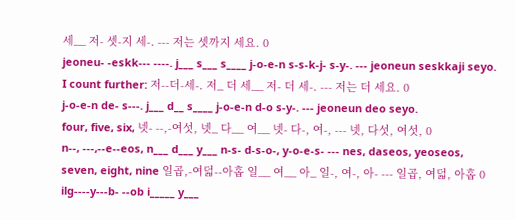세__ 저- 셋-지 세-. --- 저는 셋까지 세요. 0
jeoneu- -eskk--- ----. j___ s___ s____ j-o-e-n s-s-k-j- s-y-. --- jeoneun seskkaji seyo.
I count further: 저--더-세-. 저_ 더 세__ 저- 더 세-. --- 저는 더 세요. 0
j-o-e-n de- s---. j___ d__ s____ j-o-e-n d-o s-y-. --- jeoneun deo seyo.
four, five, six, 넷- --,-여섯, 넷_ 다__ 여__ 넷- 다-, 여-, --- 넷, 다섯, 여섯, 0
n--, ---,--e--eos, n___ d___ y___ n-s- d-s-o-, y-o-e-s- --- nes, daseos, yeoseos,
seven, eight, nine 일곱,-여덟--아홉 일__ 여__ 아_ 일-, 여-, 아- --- 일곱, 여덟, 아홉 0
ilg----y---b- --ob i_____ y___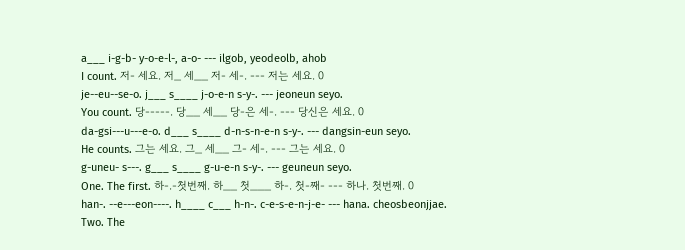a___ i-g-b- y-o-e-l-, a-o- --- ilgob, yeodeolb, ahob
I count. 저- 세요. 저_ 세__ 저- 세-. --- 저는 세요. 0
je--eu--se-o. j___ s____ j-o-e-n s-y-. --- jeoneun seyo.
You count. 당-----. 당__ 세__ 당-은 세-. --- 당신은 세요. 0
da-gsi---u---e-o. d___ s____ d-n-s-n-e-n s-y-. --- dangsin-eun seyo.
He counts. 그는 세요. 그_ 세__ 그- 세-. --- 그는 세요. 0
g-uneu- s---. g___ s____ g-u-e-n s-y-. --- geuneun seyo.
One. The first. 하-.-첫번째. 하__ 첫___ 하-. 첫-째- --- 하나. 첫번째. 0
han-. --e---eon----. h____ c___ h-n-. c-e-s-e-n-j-e- --- hana. cheosbeonjjae.
Two. The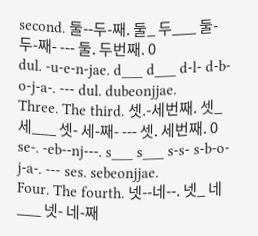second. 둘--두-째. 둘_ 두___ 둘- 두-째- --- 둘. 두번째. 0
dul. -u-e-n-jae. d___ d___ d-l- d-b-o-j-a-. --- dul. dubeonjjae.
Three. The third. 셋.-세번째. 셋_ 세___ 셋- 세-째- --- 셋. 세번째. 0
se-. -eb--nj---. s___ s___ s-s- s-b-o-j-a-. --- ses. sebeonjjae.
Four. The fourth. 넷--네--. 넷_ 네___ 넷- 네-째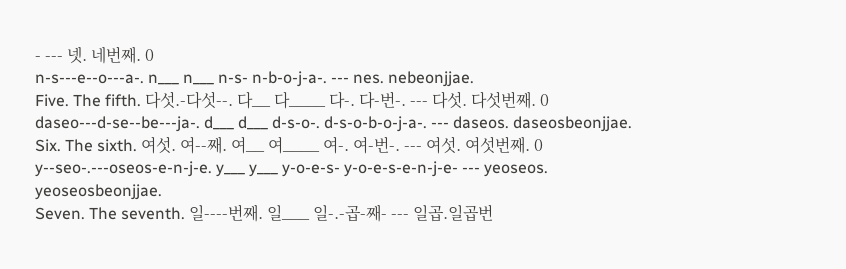- --- 넷. 네번째. 0
n-s---e--o---a-. n___ n___ n-s- n-b-o-j-a-. --- nes. nebeonjjae.
Five. The fifth. 다섯.-다섯--. 다__ 다____ 다-. 다-번-. --- 다섯. 다섯번째. 0
daseo---d-se--be---ja-. d___ d___ d-s-o-. d-s-o-b-o-j-a-. --- daseos. daseosbeonjjae.
Six. The sixth. 여섯. 여--째. 여__ 여____ 여-. 여-번-. --- 여섯. 여섯번째. 0
y--seo-.---oseos-e-n-j-e. y___ y___ y-o-e-s- y-o-e-s-e-n-j-e- --- yeoseos. yeoseosbeonjjae.
Seven. The seventh. 일----번째. 일___ 일-.-곱-째- --- 일곱.일곱번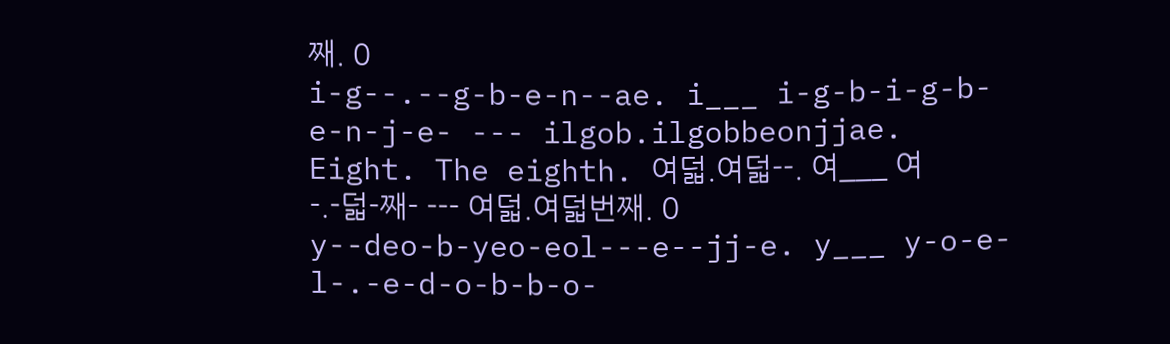째. 0
i-g--.--g-b-e-n--ae. i___ i-g-b-i-g-b-e-n-j-e- --- ilgob.ilgobbeonjjae.
Eight. The eighth. 여덟.여덟--. 여___ 여-.-덟-째- --- 여덟.여덟번째. 0
y--deo-b-yeo-eol---e--jj-e. y___ y-o-e-l-.-e-d-o-b-b-o-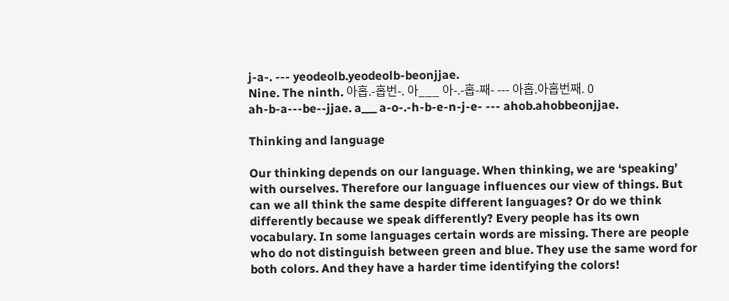j-a-. --- yeodeolb.yeodeolb-beonjjae.
Nine. The ninth. 아홉.-홉번-. 아___ 아-.-홉-째- --- 아홉.아홉번째. 0
ah-b-a---be--jjae. a___ a-o-.-h-b-e-n-j-e- --- ahob.ahobbeonjjae.

Thinking and language

Our thinking depends on our language. When thinking, we are ‘speaking’ with ourselves. Therefore our language influences our view of things. But can we all think the same despite different languages? Or do we think differently because we speak differently? Every people has its own vocabulary. In some languages certain words are missing. There are people who do not distinguish between green and blue. They use the same word for both colors. And they have a harder time identifying the colors!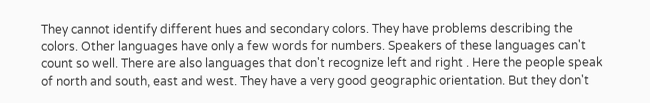They cannot identify different hues and secondary colors. They have problems describing the colors. Other languages have only a few words for numbers. Speakers of these languages can't count so well. There are also languages that don't recognize left and right . Here the people speak of north and south, east and west. They have a very good geographic orientation. But they don't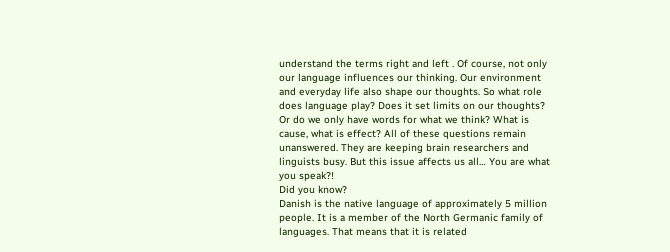understand the terms right and left . Of course, not only our language influences our thinking. Our environment and everyday life also shape our thoughts. So what role does language play? Does it set limits on our thoughts? Or do we only have words for what we think? What is cause, what is effect? All of these questions remain unanswered. They are keeping brain researchers and linguists busy. But this issue affects us all… You are what you speak?!
Did you know?
Danish is the native language of approximately 5 million people. It is a member of the North Germanic family of languages. That means that it is related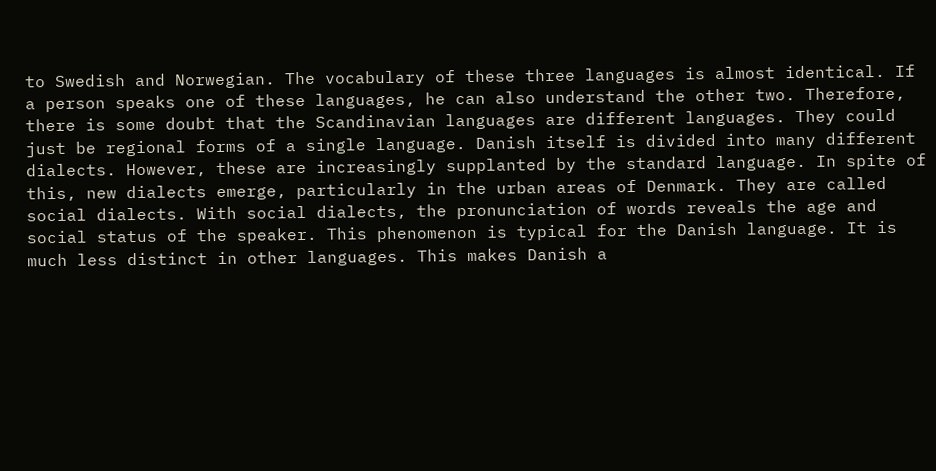to Swedish and Norwegian. The vocabulary of these three languages is almost identical. If a person speaks one of these languages, he can also understand the other two. Therefore, there is some doubt that the Scandinavian languages are different languages. They could just be regional forms of a single language. Danish itself is divided into many different dialects. However, these are increasingly supplanted by the standard language. In spite of this, new dialects emerge, particularly in the urban areas of Denmark. They are called social dialects. With social dialects, the pronunciation of words reveals the age and social status of the speaker. This phenomenon is typical for the Danish language. It is much less distinct in other languages. This makes Danish a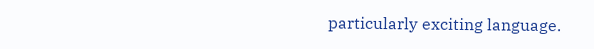particularly exciting language.